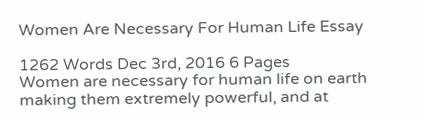Women Are Necessary For Human Life Essay

1262 Words Dec 3rd, 2016 6 Pages
Women are necessary for human life on earth making them extremely powerful, and at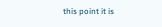this point it is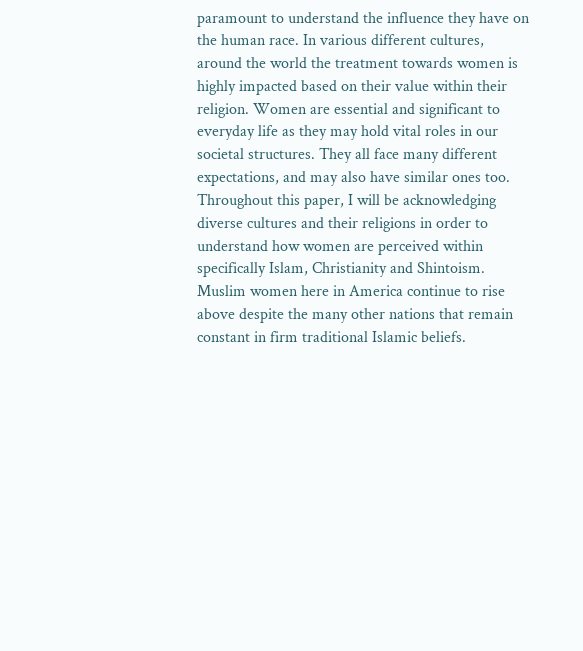paramount to understand the influence they have on the human race. In various different cultures, around the world the treatment towards women is highly impacted based on their value within their religion. Women are essential and significant to everyday life as they may hold vital roles in our societal structures. They all face many different expectations, and may also have similar ones too. Throughout this paper, I will be acknowledging diverse cultures and their religions in order to understand how women are perceived within specifically Islam, Christianity and Shintoism.
Muslim women here in America continue to rise above despite the many other nations that remain constant in firm traditional Islamic beliefs.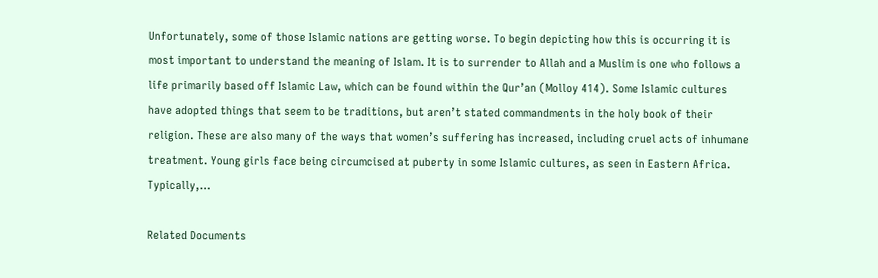Unfortunately, some of those Islamic nations are getting worse. To begin depicting how this is occurring it is most important to understand the meaning of Islam. It is to surrender to Allah and a Muslim is one who follows a life primarily based off Islamic Law, which can be found within the Qur’an (Molloy 414). Some Islamic cultures have adopted things that seem to be traditions, but aren’t stated commandments in the holy book of their religion. These are also many of the ways that women’s suffering has increased, including cruel acts of inhumane treatment. Young girls face being circumcised at puberty in some Islamic cultures, as seen in Eastern Africa. Typically,…

Related Documents